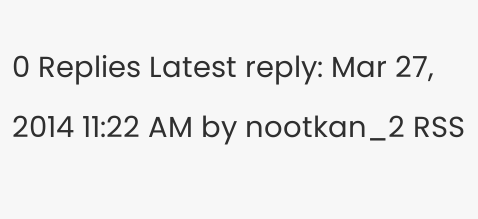0 Replies Latest reply: Mar 27, 2014 11:22 AM by nootkan_2 RSS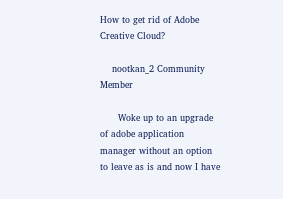How to get rid of Adobe Creative Cloud?

    nootkan_2 Community Member

      Woke up to an upgrade of adobe application manager without an option to leave as is and now I have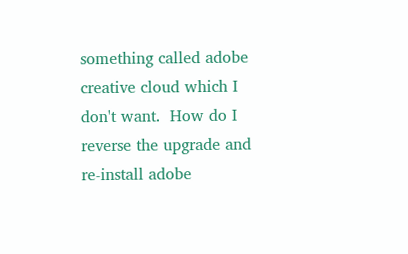something called adobe creative cloud which I don't want.  How do I reverse the upgrade and re-install adobe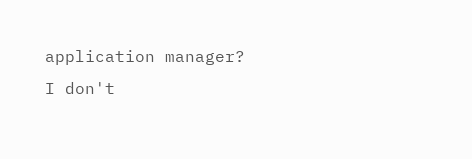application manager?  I don't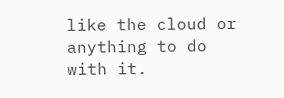like the cloud or anything to do with it.